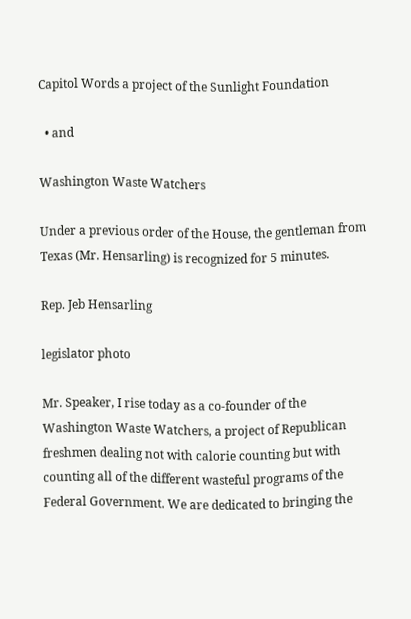Capitol Words a project of the Sunlight Foundation

  • and

Washington Waste Watchers

Under a previous order of the House, the gentleman from Texas (Mr. Hensarling) is recognized for 5 minutes.

Rep. Jeb Hensarling

legislator photo

Mr. Speaker, I rise today as a co-founder of the Washington Waste Watchers, a project of Republican freshmen dealing not with calorie counting but with counting all of the different wasteful programs of the Federal Government. We are dedicated to bringing the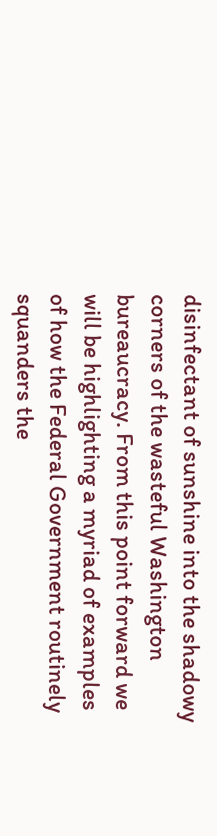disinfectant of sunshine into the shadowy corners of the wasteful Washington bureaucracy. From this point forward we will be highlighting a myriad of examples of how the Federal Government routinely squanders the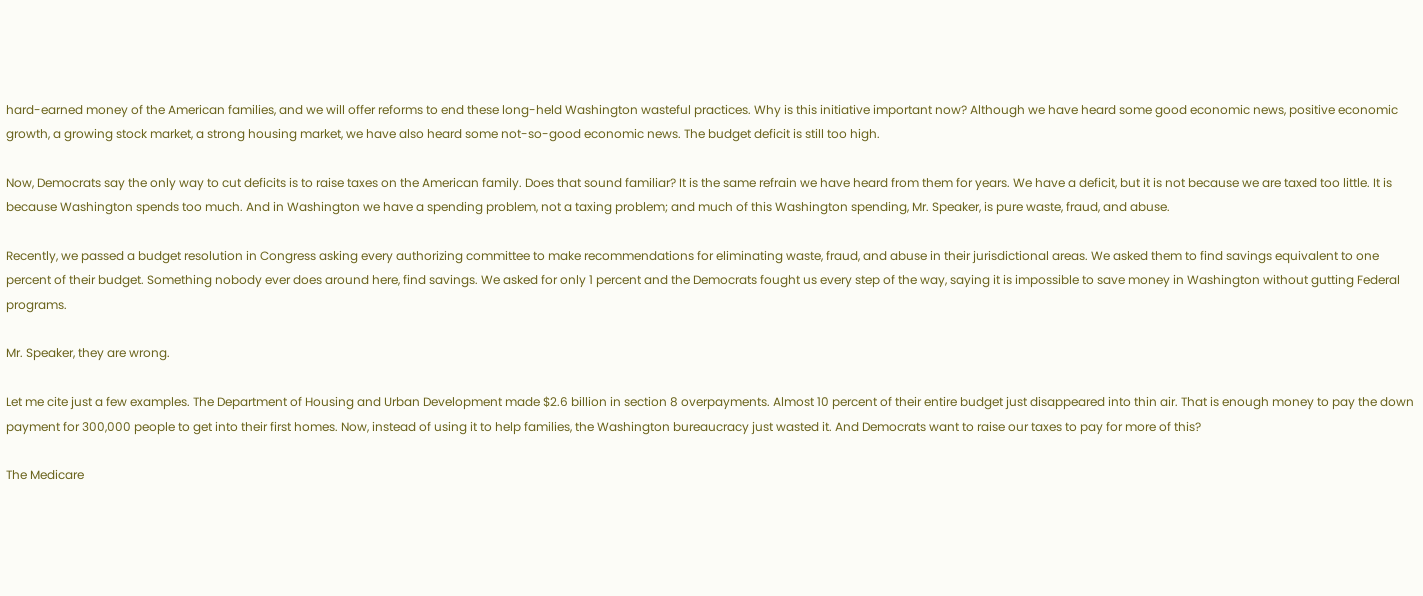hard-earned money of the American families, and we will offer reforms to end these long-held Washington wasteful practices. Why is this initiative important now? Although we have heard some good economic news, positive economic growth, a growing stock market, a strong housing market, we have also heard some not-so-good economic news. The budget deficit is still too high.

Now, Democrats say the only way to cut deficits is to raise taxes on the American family. Does that sound familiar? It is the same refrain we have heard from them for years. We have a deficit, but it is not because we are taxed too little. It is because Washington spends too much. And in Washington we have a spending problem, not a taxing problem; and much of this Washington spending, Mr. Speaker, is pure waste, fraud, and abuse.

Recently, we passed a budget resolution in Congress asking every authorizing committee to make recommendations for eliminating waste, fraud, and abuse in their jurisdictional areas. We asked them to find savings equivalent to one percent of their budget. Something nobody ever does around here, find savings. We asked for only 1 percent and the Democrats fought us every step of the way, saying it is impossible to save money in Washington without gutting Federal programs.

Mr. Speaker, they are wrong.

Let me cite just a few examples. The Department of Housing and Urban Development made $2.6 billion in section 8 overpayments. Almost 10 percent of their entire budget just disappeared into thin air. That is enough money to pay the down payment for 300,000 people to get into their first homes. Now, instead of using it to help families, the Washington bureaucracy just wasted it. And Democrats want to raise our taxes to pay for more of this?

The Medicare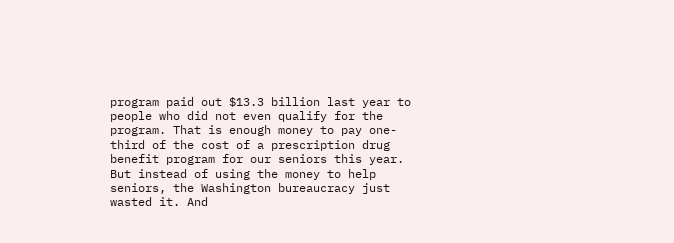program paid out $13.3 billion last year to people who did not even qualify for the program. That is enough money to pay one-third of the cost of a prescription drug benefit program for our seniors this year. But instead of using the money to help seniors, the Washington bureaucracy just wasted it. And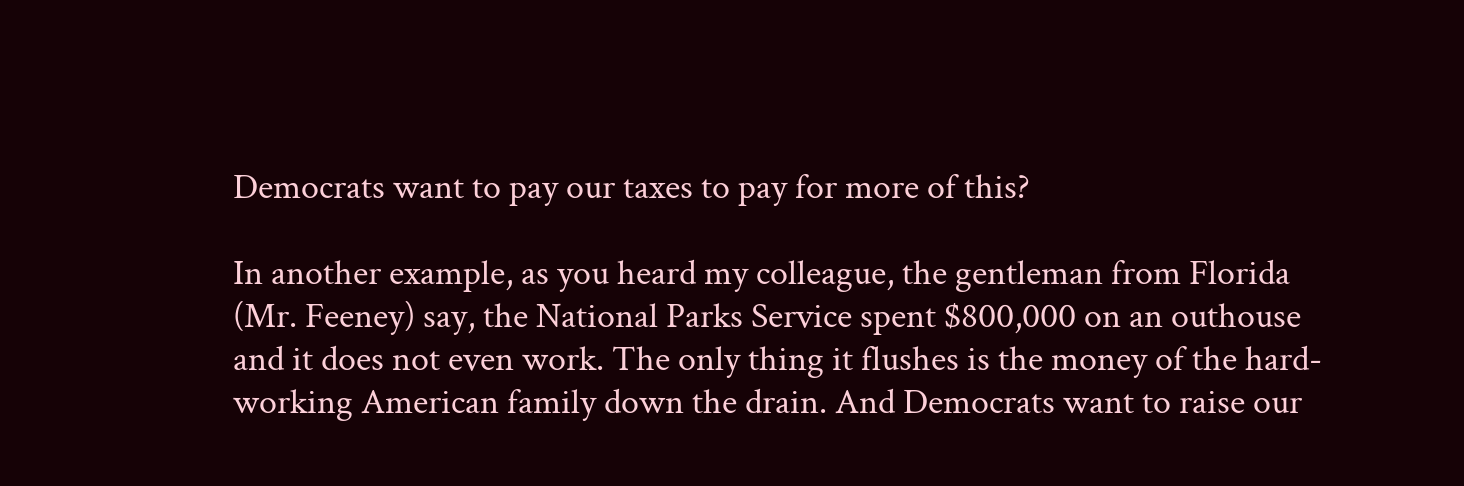Democrats want to pay our taxes to pay for more of this?

In another example, as you heard my colleague, the gentleman from Florida (Mr. Feeney) say, the National Parks Service spent $800,000 on an outhouse and it does not even work. The only thing it flushes is the money of the hard-working American family down the drain. And Democrats want to raise our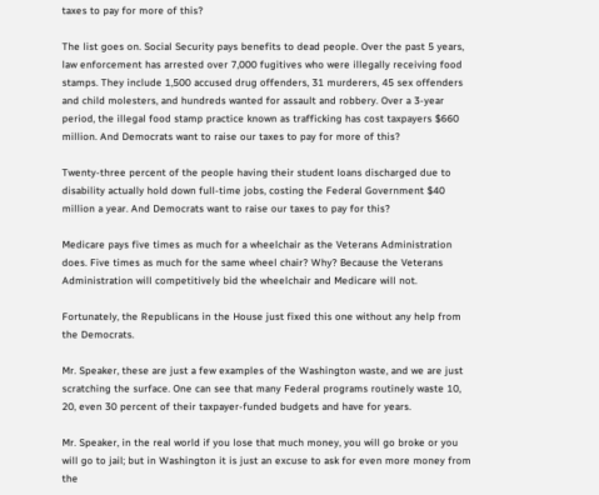taxes to pay for more of this?

The list goes on. Social Security pays benefits to dead people. Over the past 5 years, law enforcement has arrested over 7,000 fugitives who were illegally receiving food stamps. They include 1,500 accused drug offenders, 31 murderers, 45 sex offenders and child molesters, and hundreds wanted for assault and robbery. Over a 3-year period, the illegal food stamp practice known as trafficking has cost taxpayers $660 million. And Democrats want to raise our taxes to pay for more of this?

Twenty-three percent of the people having their student loans discharged due to disability actually hold down full-time jobs, costing the Federal Government $40 million a year. And Democrats want to raise our taxes to pay for this?

Medicare pays five times as much for a wheelchair as the Veterans Administration does. Five times as much for the same wheel chair? Why? Because the Veterans Administration will competitively bid the wheelchair and Medicare will not.

Fortunately, the Republicans in the House just fixed this one without any help from the Democrats.

Mr. Speaker, these are just a few examples of the Washington waste, and we are just scratching the surface. One can see that many Federal programs routinely waste 10, 20, even 30 percent of their taxpayer-funded budgets and have for years.

Mr. Speaker, in the real world if you lose that much money, you will go broke or you will go to jail; but in Washington it is just an excuse to ask for even more money from the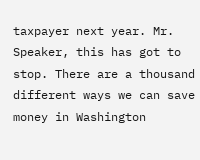taxpayer next year. Mr. Speaker, this has got to stop. There are a thousand different ways we can save money in Washington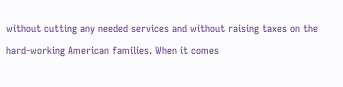without cutting any needed services and without raising taxes on the hard-working American families. When it comes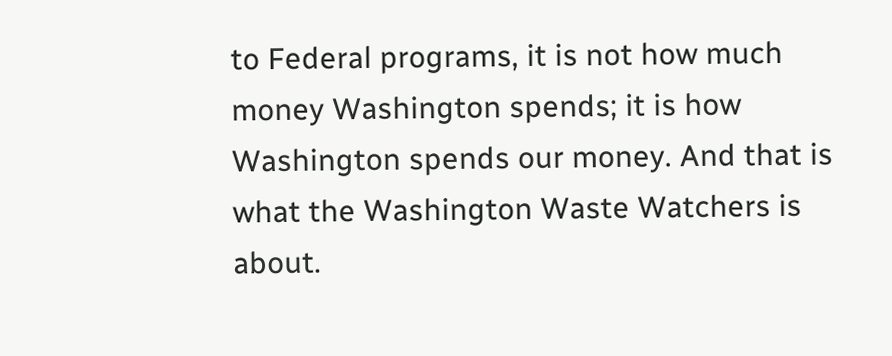to Federal programs, it is not how much money Washington spends; it is how Washington spends our money. And that is what the Washington Waste Watchers is about.